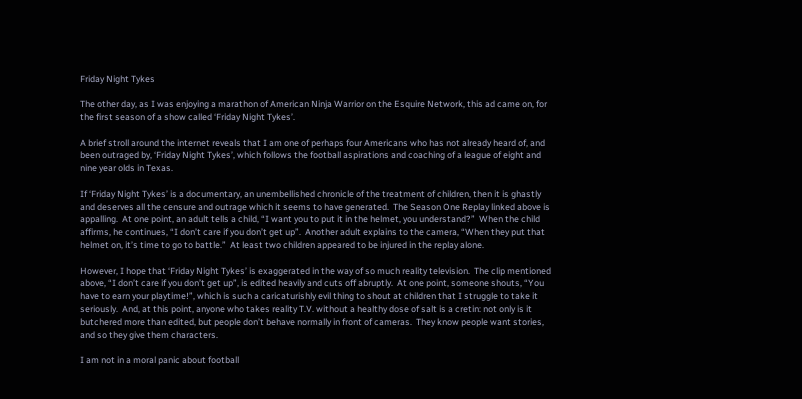Friday Night Tykes

The other day, as I was enjoying a marathon of American Ninja Warrior on the Esquire Network, this ad came on, for the first season of a show called ‘Friday Night Tykes’.

A brief stroll around the internet reveals that I am one of perhaps four Americans who has not already heard of, and been outraged by, ‘Friday Night Tykes’, which follows the football aspirations and coaching of a league of eight and nine year olds in Texas.

If ‘Friday Night Tykes’ is a documentary, an unembellished chronicle of the treatment of children, then it is ghastly and deserves all the censure and outrage which it seems to have generated.  The Season One Replay linked above is appalling.  At one point, an adult tells a child, “I want you to put it in the helmet, you understand?”  When the child affirms, he continues, “I don’t care if you don’t get up”.  Another adult explains to the camera, “When they put that helmet on, it’s time to go to battle.”  At least two children appeared to be injured in the replay alone.

However, I hope that ‘Friday Night Tykes’ is exaggerated in the way of so much reality television.  The clip mentioned above, “I don’t care if you don’t get up”, is edited heavily and cuts off abruptly.  At one point, someone shouts, “You have to earn your playtime!”, which is such a caricaturishly evil thing to shout at children that I struggle to take it seriously.  And, at this point, anyone who takes reality T.V. without a healthy dose of salt is a cretin: not only is it butchered more than edited, but people don’t behave normally in front of cameras.  They know people want stories, and so they give them characters.

I am not in a moral panic about football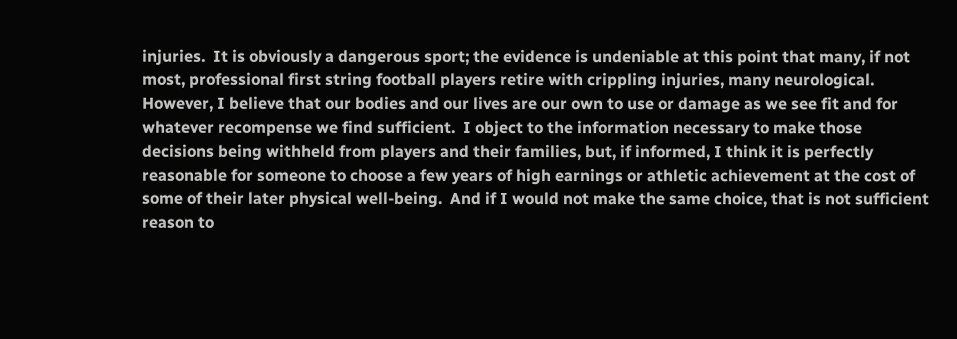injuries.  It is obviously a dangerous sport; the evidence is undeniable at this point that many, if not most, professional first string football players retire with crippling injuries, many neurological.  However, I believe that our bodies and our lives are our own to use or damage as we see fit and for whatever recompense we find sufficient.  I object to the information necessary to make those decisions being withheld from players and their families, but, if informed, I think it is perfectly reasonable for someone to choose a few years of high earnings or athletic achievement at the cost of some of their later physical well-being.  And if I would not make the same choice, that is not sufficient reason to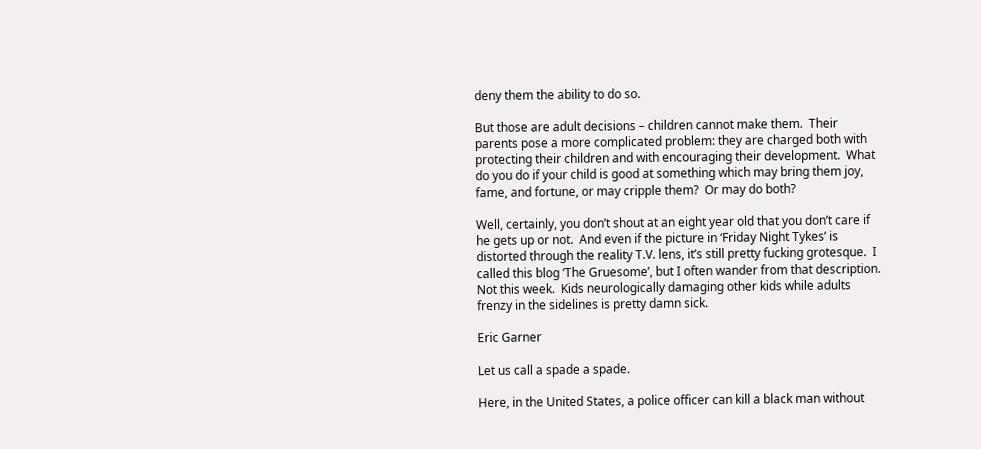deny them the ability to do so.

But those are adult decisions – children cannot make them.  Their parents pose a more complicated problem: they are charged both with protecting their children and with encouraging their development.  What do you do if your child is good at something which may bring them joy, fame, and fortune, or may cripple them?  Or may do both?

Well, certainly, you don’t shout at an eight year old that you don’t care if he gets up or not.  And even if the picture in ‘Friday Night Tykes’ is distorted through the reality T.V. lens, it’s still pretty fucking grotesque.  I called this blog ‘The Gruesome’, but I often wander from that description.  Not this week.  Kids neurologically damaging other kids while adults frenzy in the sidelines is pretty damn sick.

Eric Garner

Let us call a spade a spade.

Here, in the United States, a police officer can kill a black man without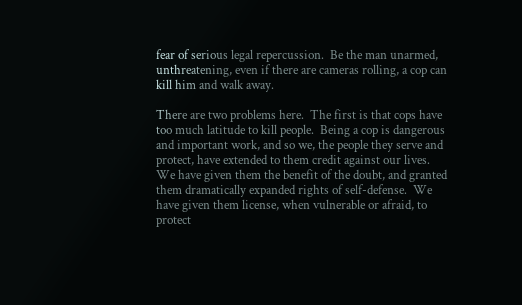fear of serious legal repercussion.  Be the man unarmed, unthreatening, even if there are cameras rolling, a cop can kill him and walk away.

There are two problems here.  The first is that cops have too much latitude to kill people.  Being a cop is dangerous and important work, and so we, the people they serve and protect, have extended to them credit against our lives.  We have given them the benefit of the doubt, and granted them dramatically expanded rights of self-defense.  We have given them license, when vulnerable or afraid, to protect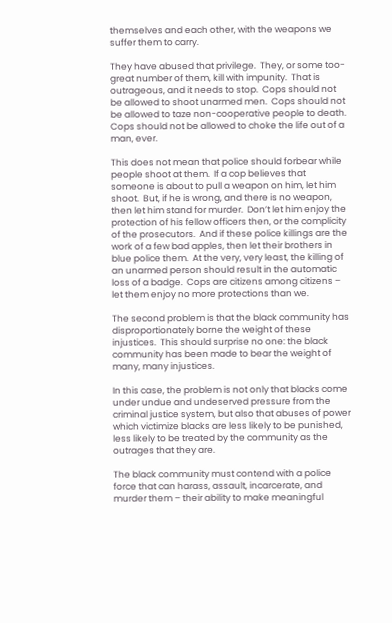themselves and each other, with the weapons we suffer them to carry.

They have abused that privilege.  They, or some too-great number of them, kill with impunity.  That is outrageous, and it needs to stop.  Cops should not be allowed to shoot unarmed men.  Cops should not be allowed to taze non-cooperative people to death.  Cops should not be allowed to choke the life out of a man, ever.

This does not mean that police should forbear while people shoot at them.  If a cop believes that someone is about to pull a weapon on him, let him shoot.  But, if he is wrong, and there is no weapon, then let him stand for murder.  Don’t let him enjoy the protection of his fellow officers then, or the complicity of the prosecutors.  And if these police killings are the work of a few bad apples, then let their brothers in blue police them.  At the very, very least, the killing of an unarmed person should result in the automatic loss of a badge.  Cops are citizens among citizens – let them enjoy no more protections than we.

The second problem is that the black community has disproportionately borne the weight of these injustices.  This should surprise no one: the black community has been made to bear the weight of many, many injustices.

In this case, the problem is not only that blacks come under undue and undeserved pressure from the criminal justice system, but also that abuses of power which victimize blacks are less likely to be punished, less likely to be treated by the community as the outrages that they are.

The black community must contend with a police force that can harass, assault, incarcerate, and murder them – their ability to make meaningful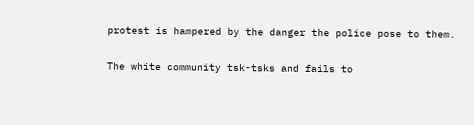protest is hampered by the danger the police pose to them.

The white community tsk-tsks and fails to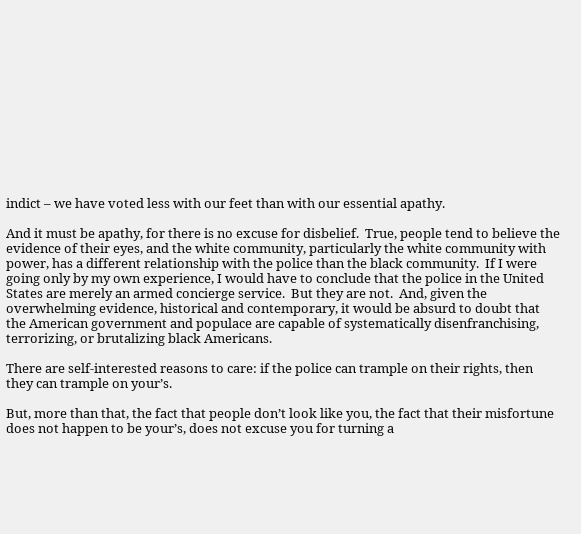indict – we have voted less with our feet than with our essential apathy.

And it must be apathy, for there is no excuse for disbelief.  True, people tend to believe the evidence of their eyes, and the white community, particularly the white community with power, has a different relationship with the police than the black community.  If I were going only by my own experience, I would have to conclude that the police in the United States are merely an armed concierge service.  But they are not.  And, given the overwhelming evidence, historical and contemporary, it would be absurd to doubt that the American government and populace are capable of systematically disenfranchising, terrorizing, or brutalizing black Americans.

There are self-interested reasons to care: if the police can trample on their rights, then they can trample on your’s.

But, more than that, the fact that people don’t look like you, the fact that their misfortune does not happen to be your’s, does not excuse you for turning a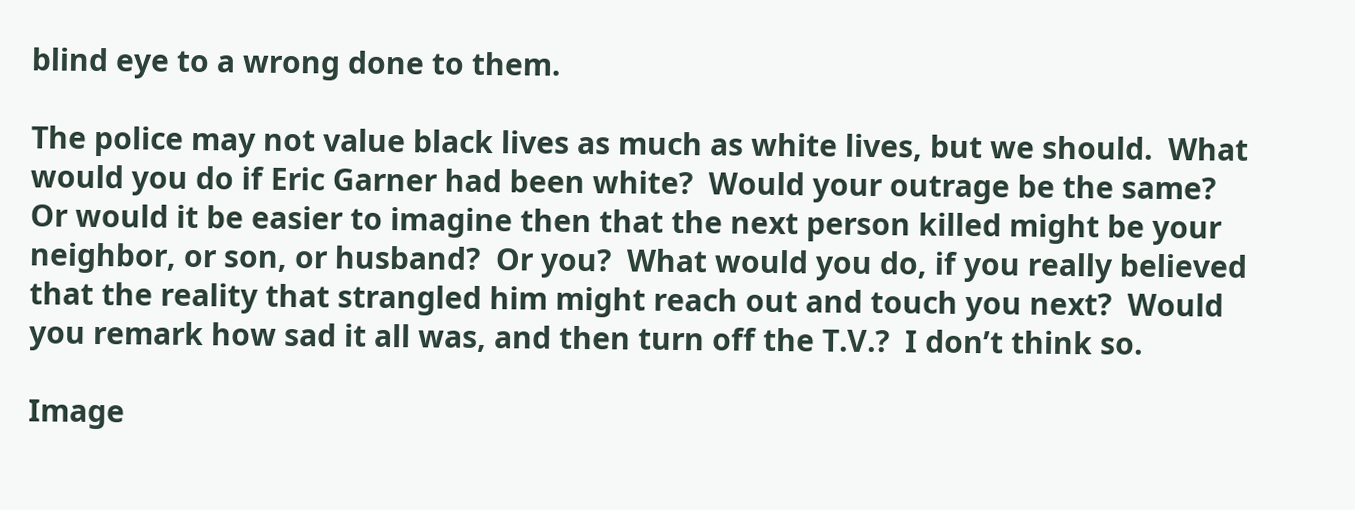blind eye to a wrong done to them.

The police may not value black lives as much as white lives, but we should.  What would you do if Eric Garner had been white?  Would your outrage be the same?  Or would it be easier to imagine then that the next person killed might be your neighbor, or son, or husband?  Or you?  What would you do, if you really believed that the reality that strangled him might reach out and touch you next?  Would you remark how sad it all was, and then turn off the T.V.?  I don’t think so.

Image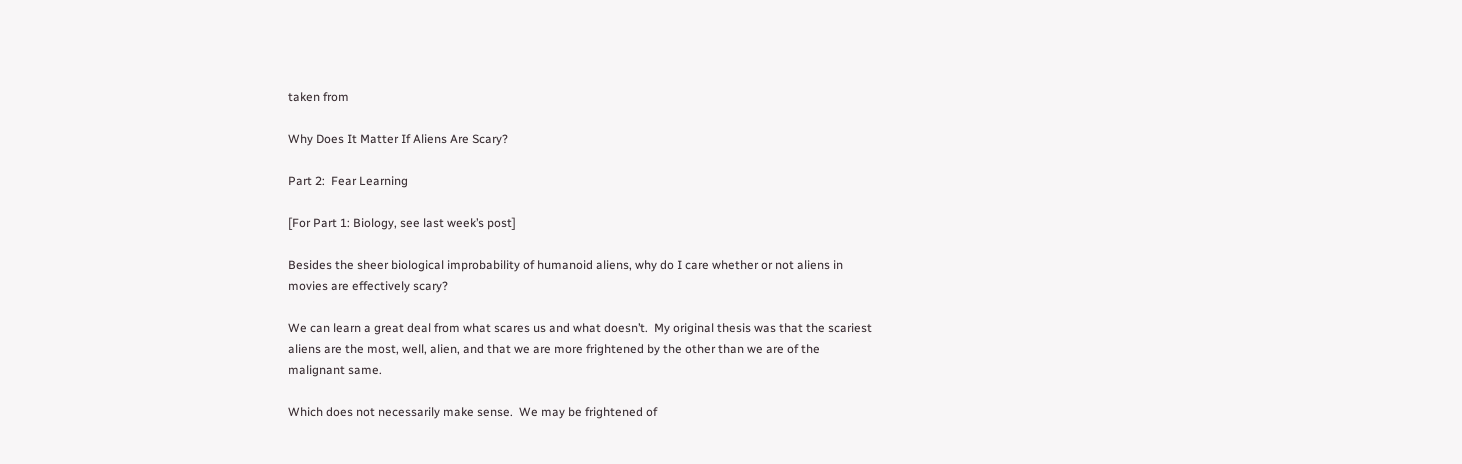taken from

Why Does It Matter If Aliens Are Scary?

Part 2:  Fear Learning

[For Part 1: Biology, see last week’s post]

Besides the sheer biological improbability of humanoid aliens, why do I care whether or not aliens in movies are effectively scary?

We can learn a great deal from what scares us and what doesn’t.  My original thesis was that the scariest aliens are the most, well, alien, and that we are more frightened by the other than we are of the malignant same.

Which does not necessarily make sense.  We may be frightened of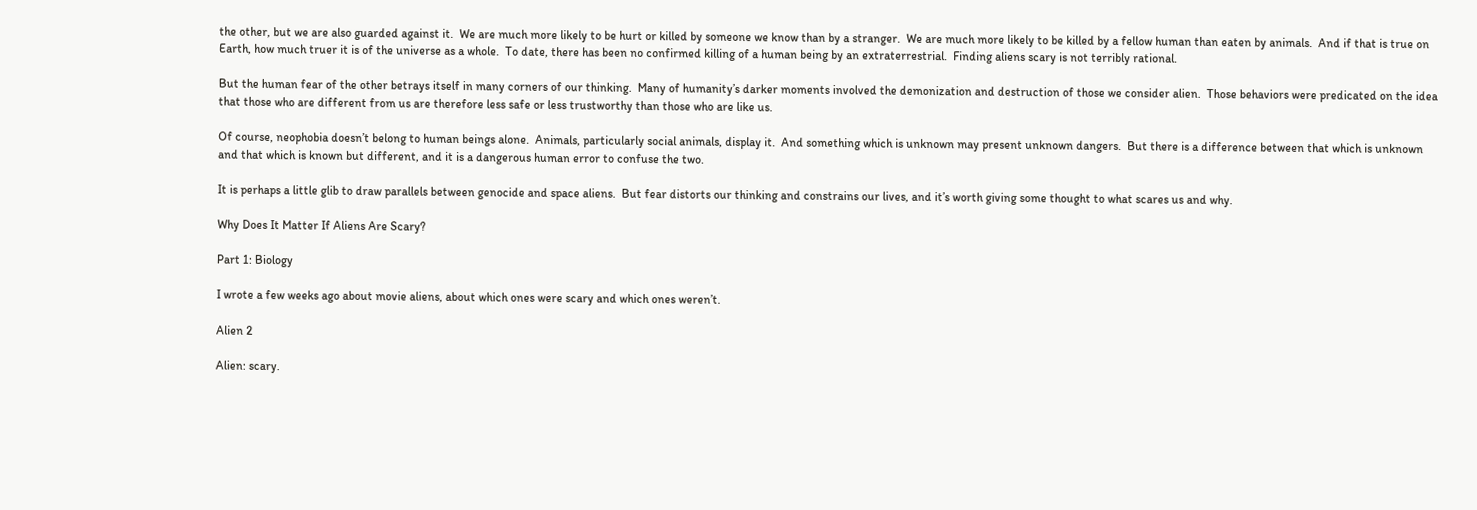the other, but we are also guarded against it.  We are much more likely to be hurt or killed by someone we know than by a stranger.  We are much more likely to be killed by a fellow human than eaten by animals.  And if that is true on Earth, how much truer it is of the universe as a whole.  To date, there has been no confirmed killing of a human being by an extraterrestrial.  Finding aliens scary is not terribly rational.

But the human fear of the other betrays itself in many corners of our thinking.  Many of humanity’s darker moments involved the demonization and destruction of those we consider alien.  Those behaviors were predicated on the idea that those who are different from us are therefore less safe or less trustworthy than those who are like us.

Of course, neophobia doesn’t belong to human beings alone.  Animals, particularly social animals, display it.  And something which is unknown may present unknown dangers.  But there is a difference between that which is unknown and that which is known but different, and it is a dangerous human error to confuse the two.

It is perhaps a little glib to draw parallels between genocide and space aliens.  But fear distorts our thinking and constrains our lives, and it’s worth giving some thought to what scares us and why.

Why Does It Matter If Aliens Are Scary?

Part 1: Biology

I wrote a few weeks ago about movie aliens, about which ones were scary and which ones weren’t.

Alien 2

Alien: scary.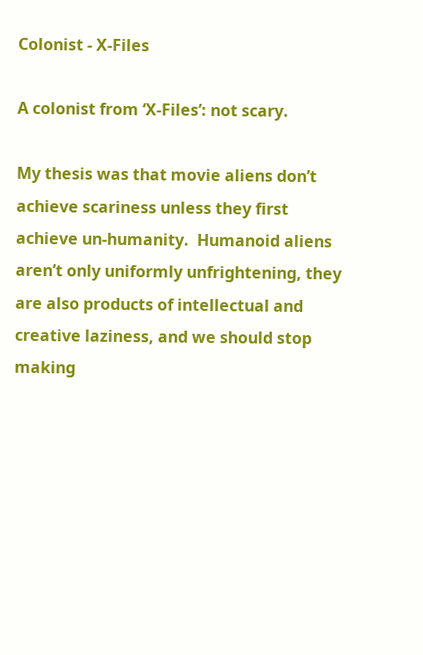Colonist - X-Files

A colonist from ‘X-Files’: not scary.

My thesis was that movie aliens don’t achieve scariness unless they first achieve un-humanity.  Humanoid aliens aren’t only uniformly unfrightening, they are also products of intellectual and creative laziness, and we should stop making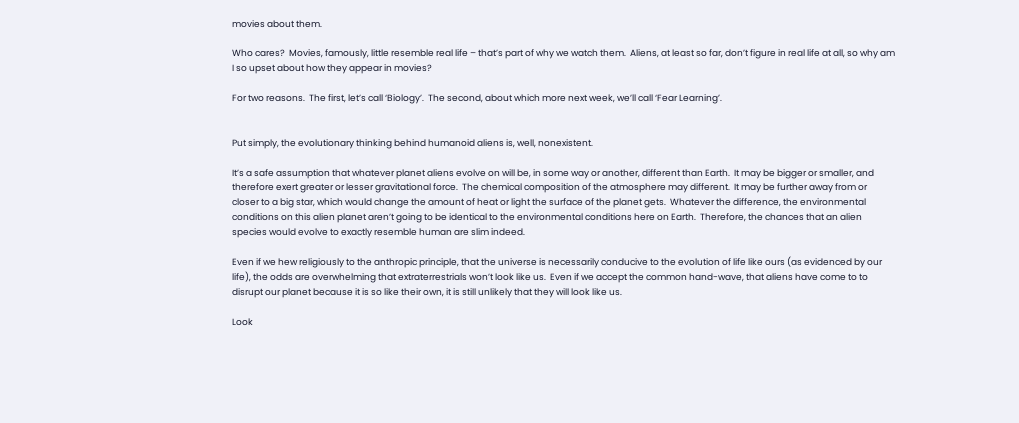movies about them.

Who cares?  Movies, famously, little resemble real life – that’s part of why we watch them.  Aliens, at least so far, don’t figure in real life at all, so why am I so upset about how they appear in movies?

For two reasons.  The first, let’s call ‘Biology’.  The second, about which more next week, we’ll call ‘Fear Learning’.


Put simply, the evolutionary thinking behind humanoid aliens is, well, nonexistent.

It’s a safe assumption that whatever planet aliens evolve on will be, in some way or another, different than Earth.  It may be bigger or smaller, and therefore exert greater or lesser gravitational force.  The chemical composition of the atmosphere may different.  It may be further away from or closer to a big star, which would change the amount of heat or light the surface of the planet gets.  Whatever the difference, the environmental conditions on this alien planet aren’t going to be identical to the environmental conditions here on Earth.  Therefore, the chances that an alien species would evolve to exactly resemble human are slim indeed.

Even if we hew religiously to the anthropic principle, that the universe is necessarily conducive to the evolution of life like ours (as evidenced by our life), the odds are overwhelming that extraterrestrials won’t look like us.  Even if we accept the common hand-wave, that aliens have come to to disrupt our planet because it is so like their own, it is still unlikely that they will look like us.

Look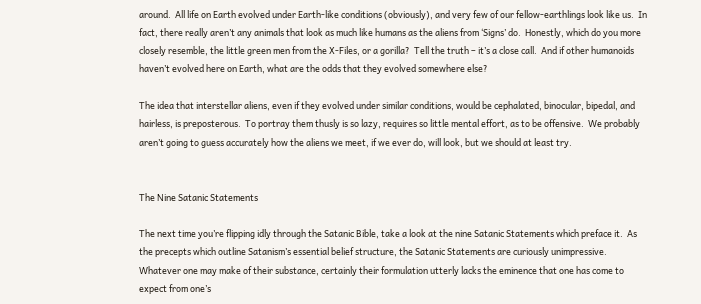around.  All life on Earth evolved under Earth-like conditions (obviously), and very few of our fellow-earthlings look like us.  In fact, there really aren’t any animals that look as much like humans as the aliens from ‘Signs’ do.  Honestly, which do you more closely resemble, the little green men from the X-Files, or a gorilla?  Tell the truth – it’s a close call.  And if other humanoids haven’t evolved here on Earth, what are the odds that they evolved somewhere else?

The idea that interstellar aliens, even if they evolved under similar conditions, would be cephalated, binocular, bipedal, and hairless, is preposterous.  To portray them thusly is so lazy, requires so little mental effort, as to be offensive.  We probably aren’t going to guess accurately how the aliens we meet, if we ever do, will look, but we should at least try.


The Nine Satanic Statements

The next time you’re flipping idly through the Satanic Bible, take a look at the nine Satanic Statements which preface it.  As the precepts which outline Satanism’s essential belief structure, the Satanic Statements are curiously unimpressive.  Whatever one may make of their substance, certainly their formulation utterly lacks the eminence that one has come to expect from one’s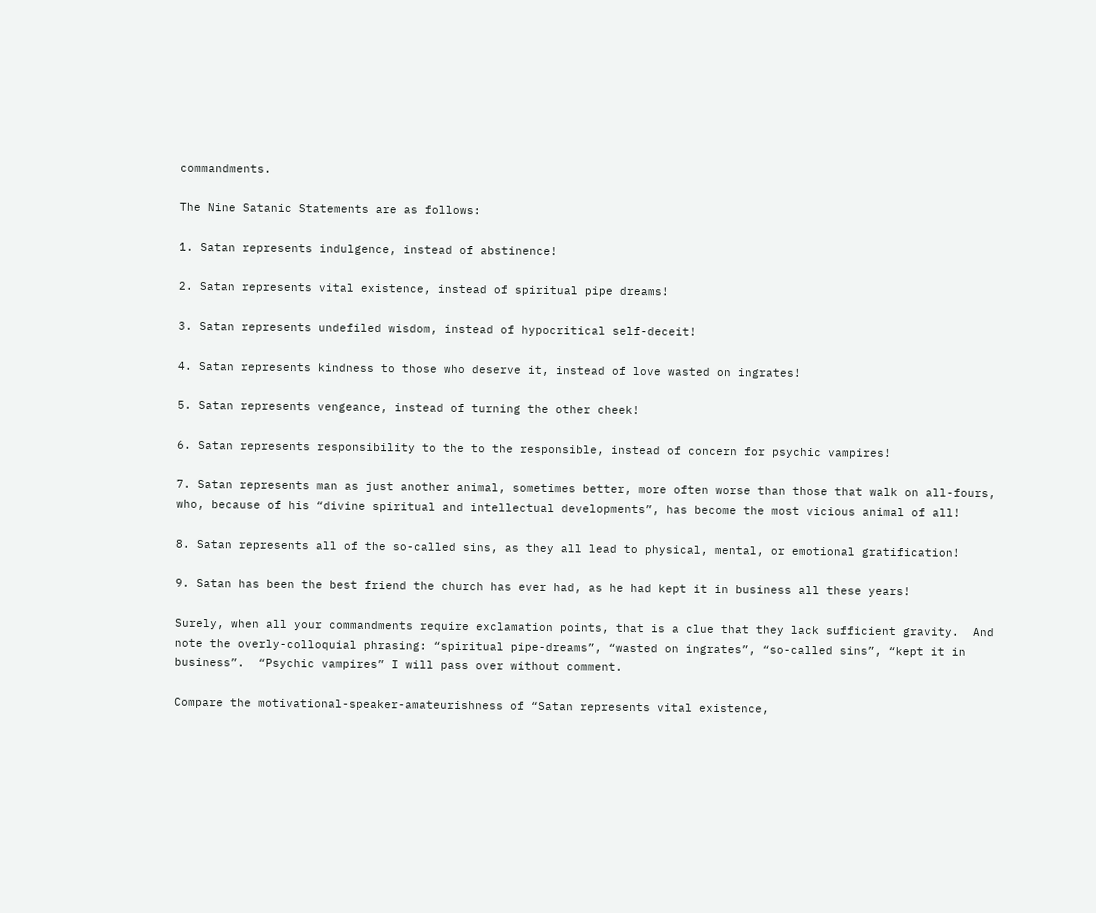commandments.

The Nine Satanic Statements are as follows:

1. Satan represents indulgence, instead of abstinence!

2. Satan represents vital existence, instead of spiritual pipe dreams!

3. Satan represents undefiled wisdom, instead of hypocritical self-deceit!

4. Satan represents kindness to those who deserve it, instead of love wasted on ingrates!

5. Satan represents vengeance, instead of turning the other cheek!

6. Satan represents responsibility to the to the responsible, instead of concern for psychic vampires!

7. Satan represents man as just another animal, sometimes better, more often worse than those that walk on all-fours, who, because of his “divine spiritual and intellectual developments”, has become the most vicious animal of all!

8. Satan represents all of the so-called sins, as they all lead to physical, mental, or emotional gratification!

9. Satan has been the best friend the church has ever had, as he had kept it in business all these years!

Surely, when all your commandments require exclamation points, that is a clue that they lack sufficient gravity.  And note the overly-colloquial phrasing: “spiritual pipe-dreams”, “wasted on ingrates”, “so-called sins”, “kept it in business”.  “Psychic vampires” I will pass over without comment.

Compare the motivational-speaker-amateurishness of “Satan represents vital existence,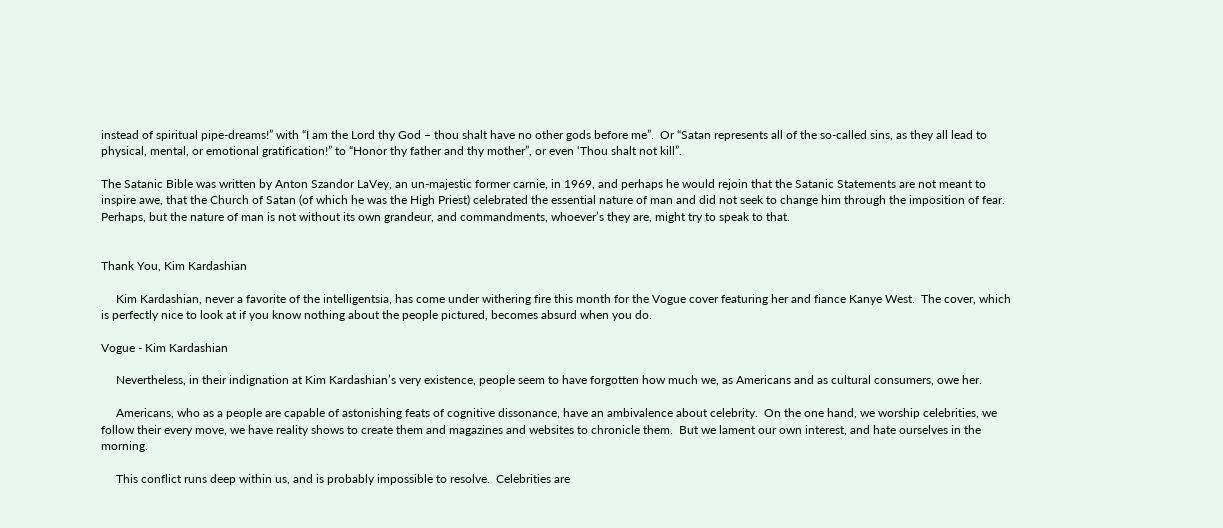instead of spiritual pipe-dreams!” with “I am the Lord thy God – thou shalt have no other gods before me”.  Or “Satan represents all of the so-called sins, as they all lead to physical, mental, or emotional gratification!” to “Honor thy father and thy mother”, or even ‘Thou shalt not kill”.

The Satanic Bible was written by Anton Szandor LaVey, an un-majestic former carnie, in 1969, and perhaps he would rejoin that the Satanic Statements are not meant to inspire awe, that the Church of Satan (of which he was the High Priest) celebrated the essential nature of man and did not seek to change him through the imposition of fear.  Perhaps, but the nature of man is not without its own grandeur, and commandments, whoever’s they are, might try to speak to that.


Thank You, Kim Kardashian

     Kim Kardashian, never a favorite of the intelligentsia, has come under withering fire this month for the Vogue cover featuring her and fiance Kanye West.  The cover, which is perfectly nice to look at if you know nothing about the people pictured, becomes absurd when you do.

Vogue - Kim Kardashian

     Nevertheless, in their indignation at Kim Kardashian’s very existence, people seem to have forgotten how much we, as Americans and as cultural consumers, owe her.

     Americans, who as a people are capable of astonishing feats of cognitive dissonance, have an ambivalence about celebrity.  On the one hand, we worship celebrities, we follow their every move, we have reality shows to create them and magazines and websites to chronicle them.  But we lament our own interest, and hate ourselves in the morning.

     This conflict runs deep within us, and is probably impossible to resolve.  Celebrities are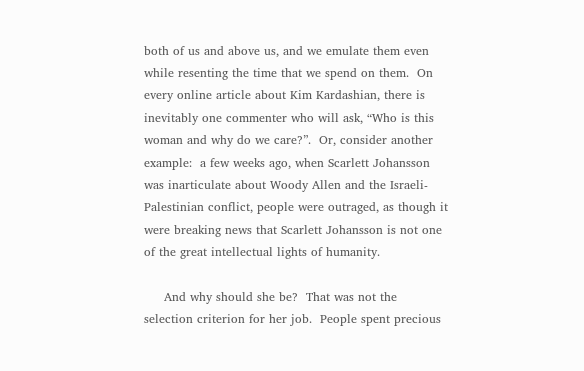both of us and above us, and we emulate them even while resenting the time that we spend on them.  On every online article about Kim Kardashian, there is inevitably one commenter who will ask, “Who is this woman and why do we care?”.  Or, consider another example:  a few weeks ago, when Scarlett Johansson was inarticulate about Woody Allen and the Israeli-Palestinian conflict, people were outraged, as though it were breaking news that Scarlett Johansson is not one of the great intellectual lights of humanity.

     And why should she be?  That was not the selection criterion for her job.  People spent precious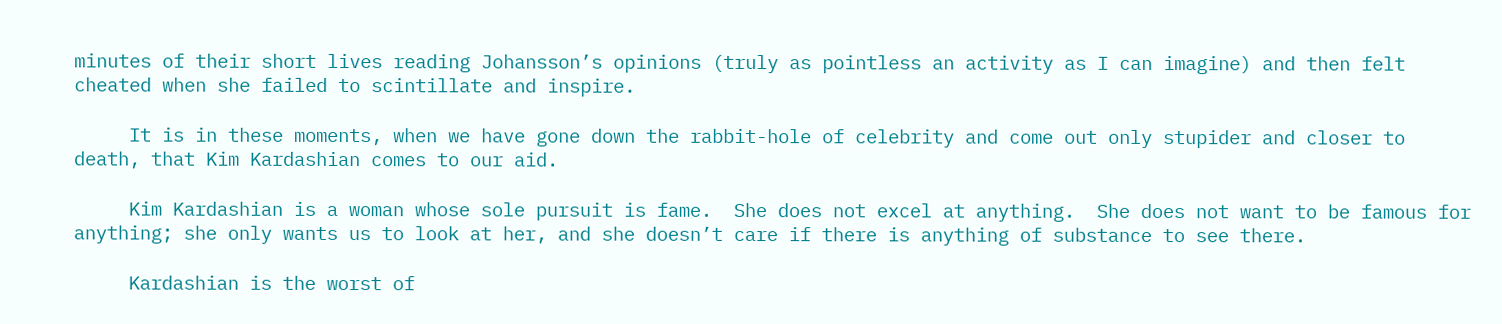minutes of their short lives reading Johansson’s opinions (truly as pointless an activity as I can imagine) and then felt cheated when she failed to scintillate and inspire.

     It is in these moments, when we have gone down the rabbit-hole of celebrity and come out only stupider and closer to death, that Kim Kardashian comes to our aid.

     Kim Kardashian is a woman whose sole pursuit is fame.  She does not excel at anything.  She does not want to be famous for anything; she only wants us to look at her, and she doesn’t care if there is anything of substance to see there.

     Kardashian is the worst of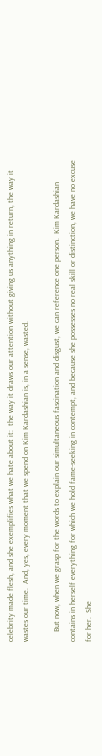celebrity made flesh, and she exemplifies what we hate about it:  the way it draws our attention without giving us anything in return, the way it wastes our time.  And, yes, every moment that we spend on Kim Kardashian is, in a sense, wasted.

     But now, when we grasp for the words to explain our simultaneous fascination and disgust, we can reference one person.  Kim Kardashian contains in herself everything for which we hold fame-seeking in contempt, and because she possesses no real skill or distinction, we have no excuse for her.  She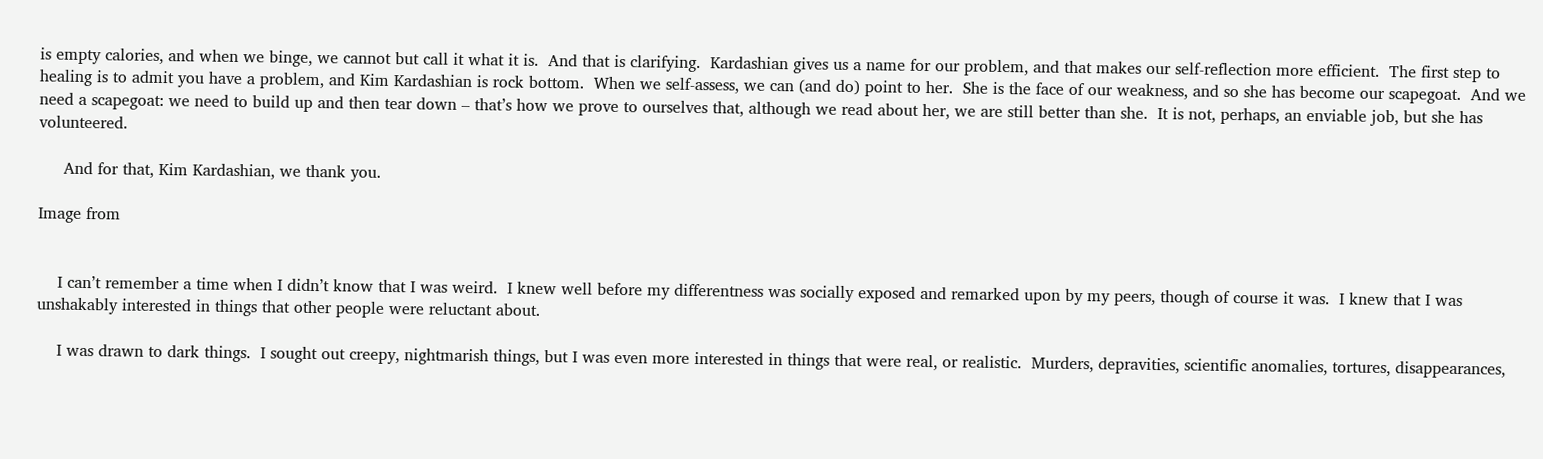is empty calories, and when we binge, we cannot but call it what it is.  And that is clarifying.  Kardashian gives us a name for our problem, and that makes our self-reflection more efficient.  The first step to healing is to admit you have a problem, and Kim Kardashian is rock bottom.  When we self-assess, we can (and do) point to her.  She is the face of our weakness, and so she has become our scapegoat.  And we need a scapegoat: we need to build up and then tear down – that’s how we prove to ourselves that, although we read about her, we are still better than she.  It is not, perhaps, an enviable job, but she has volunteered.

     And for that, Kim Kardashian, we thank you.

Image from


    I can’t remember a time when I didn’t know that I was weird.  I knew well before my differentness was socially exposed and remarked upon by my peers, though of course it was.  I knew that I was unshakably interested in things that other people were reluctant about.

    I was drawn to dark things.  I sought out creepy, nightmarish things, but I was even more interested in things that were real, or realistic.  Murders, depravities, scientific anomalies, tortures, disappearances,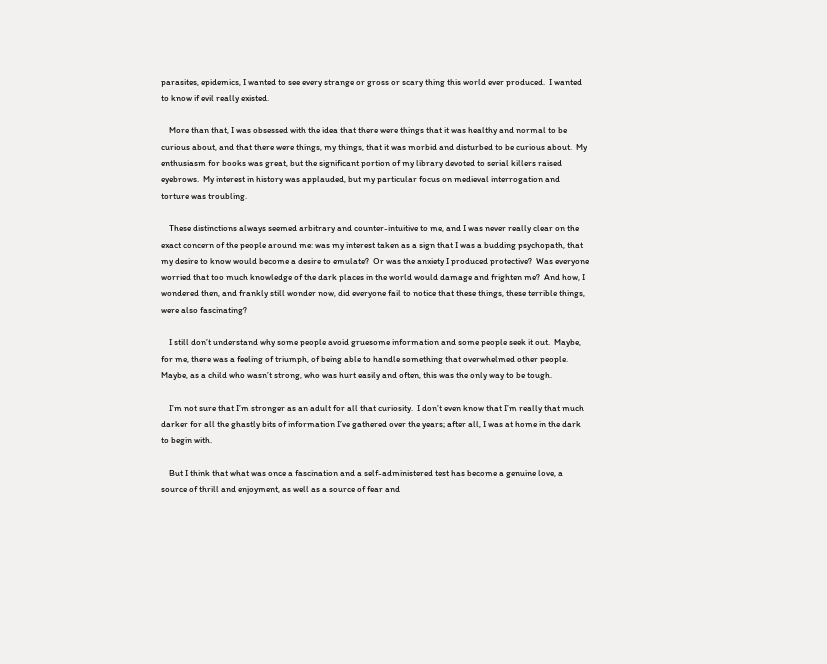parasites, epidemics, I wanted to see every strange or gross or scary thing this world ever produced.  I wanted to know if evil really existed.

    More than that, I was obsessed with the idea that there were things that it was healthy and normal to be curious about, and that there were things, my things, that it was morbid and disturbed to be curious about.  My enthusiasm for books was great, but the significant portion of my library devoted to serial killers raised eyebrows.  My interest in history was applauded, but my particular focus on medieval interrogation and torture was troubling.

    These distinctions always seemed arbitrary and counter-intuitive to me, and I was never really clear on the exact concern of the people around me: was my interest taken as a sign that I was a budding psychopath, that my desire to know would become a desire to emulate?  Or was the anxiety I produced protective?  Was everyone worried that too much knowledge of the dark places in the world would damage and frighten me?  And how, I wondered then, and frankly still wonder now, did everyone fail to notice that these things, these terrible things, were also fascinating?

    I still don’t understand why some people avoid gruesome information and some people seek it out.  Maybe, for me, there was a feeling of triumph, of being able to handle something that overwhelmed other people.  Maybe, as a child who wasn’t strong, who was hurt easily and often, this was the only way to be tough.

    I’m not sure that I’m stronger as an adult for all that curiosity.  I don’t even know that I’m really that much darker for all the ghastly bits of information I’ve gathered over the years; after all, I was at home in the dark to begin with.

    But I think that what was once a fascination and a self-administered test has become a genuine love, a source of thrill and enjoyment, as well as a source of fear and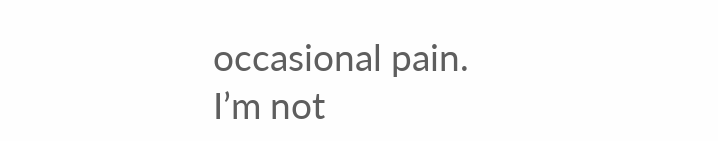occasional pain.  I’m not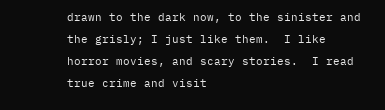drawn to the dark now, to the sinister and the grisly; I just like them.  I like horror movies, and scary stories.  I read true crime and visit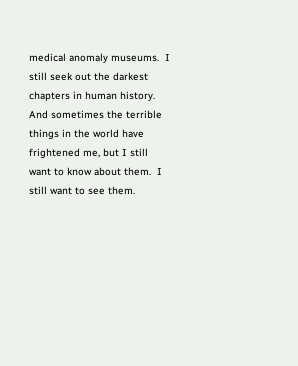medical anomaly museums.  I still seek out the darkest chapters in human history.  And sometimes the terrible things in the world have frightened me, but I still want to know about them.  I still want to see them.